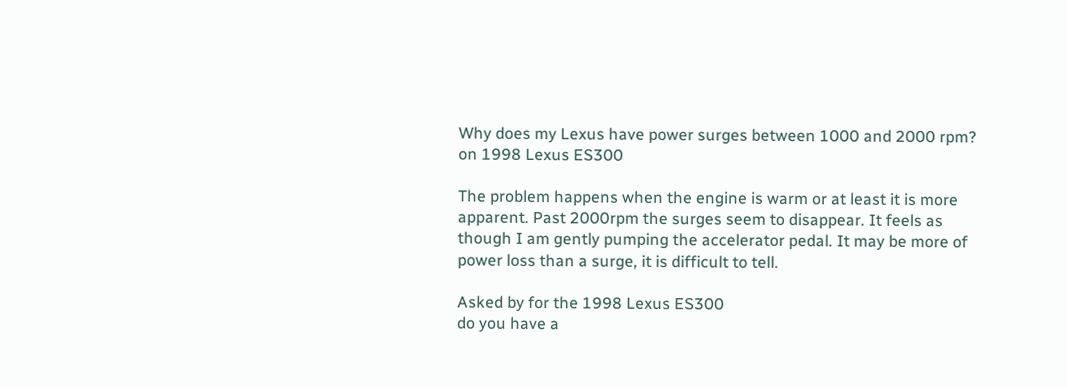Why does my Lexus have power surges between 1000 and 2000 rpm? on 1998 Lexus ES300

The problem happens when the engine is warm or at least it is more apparent. Past 2000rpm the surges seem to disappear. It feels as though I am gently pumping the accelerator pedal. It may be more of power loss than a surge, it is difficult to tell.

Asked by for the 1998 Lexus ES300
do you have a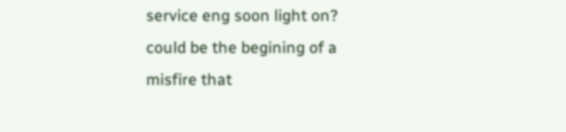service eng soon light on?
could be the begining of a misfire that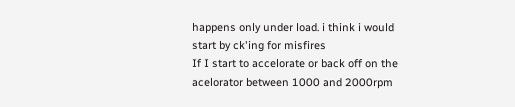happens only under load. i think i would start by ck'ing for misfires
If I start to accelorate or back off on the acelorator between 1000 and 2000rpm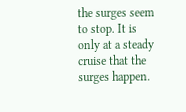the surges seem to stop. It is only at a steady cruise that the surges happen.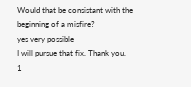Would that be consistant with the beginning of a misfire?
yes very possible
I will pursue that fix. Thank you.
1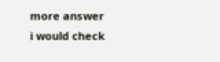more answer
i would check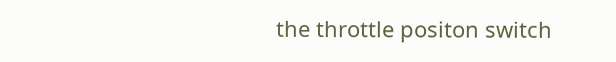the throttle positon switch